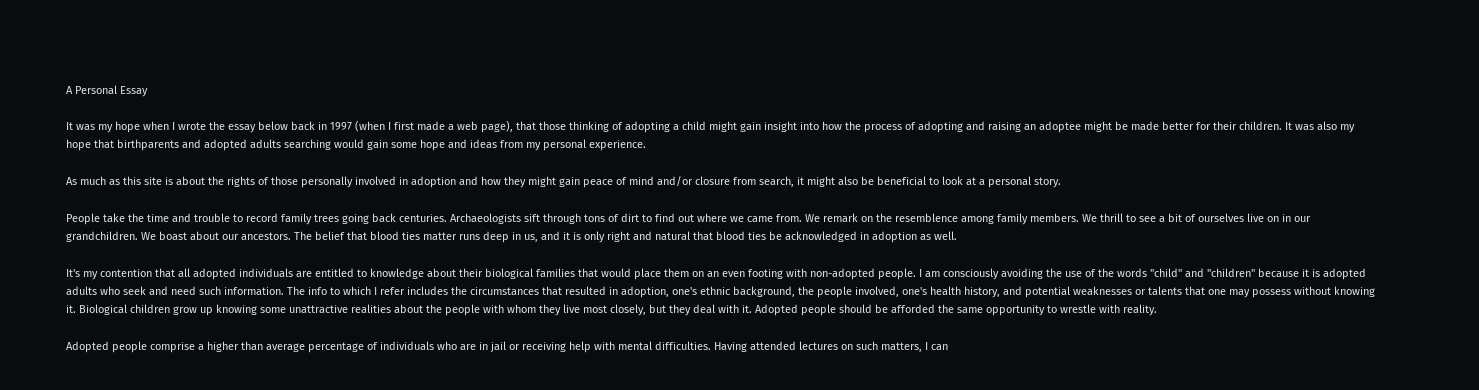A Personal Essay

It was my hope when I wrote the essay below back in 1997 (when I first made a web page), that those thinking of adopting a child might gain insight into how the process of adopting and raising an adoptee might be made better for their children. It was also my hope that birthparents and adopted adults searching would gain some hope and ideas from my personal experience.

As much as this site is about the rights of those personally involved in adoption and how they might gain peace of mind and/or closure from search, it might also be beneficial to look at a personal story.

People take the time and trouble to record family trees going back centuries. Archaeologists sift through tons of dirt to find out where we came from. We remark on the resemblence among family members. We thrill to see a bit of ourselves live on in our grandchildren. We boast about our ancestors. The belief that blood ties matter runs deep in us, and it is only right and natural that blood ties be acknowledged in adoption as well.

It's my contention that all adopted individuals are entitled to knowledge about their biological families that would place them on an even footing with non-adopted people. I am consciously avoiding the use of the words "child" and "children" because it is adopted adults who seek and need such information. The info to which I refer includes the circumstances that resulted in adoption, one's ethnic background, the people involved, one's health history, and potential weaknesses or talents that one may possess without knowing it. Biological children grow up knowing some unattractive realities about the people with whom they live most closely, but they deal with it. Adopted people should be afforded the same opportunity to wrestle with reality.

Adopted people comprise a higher than average percentage of individuals who are in jail or receiving help with mental difficulties. Having attended lectures on such matters, I can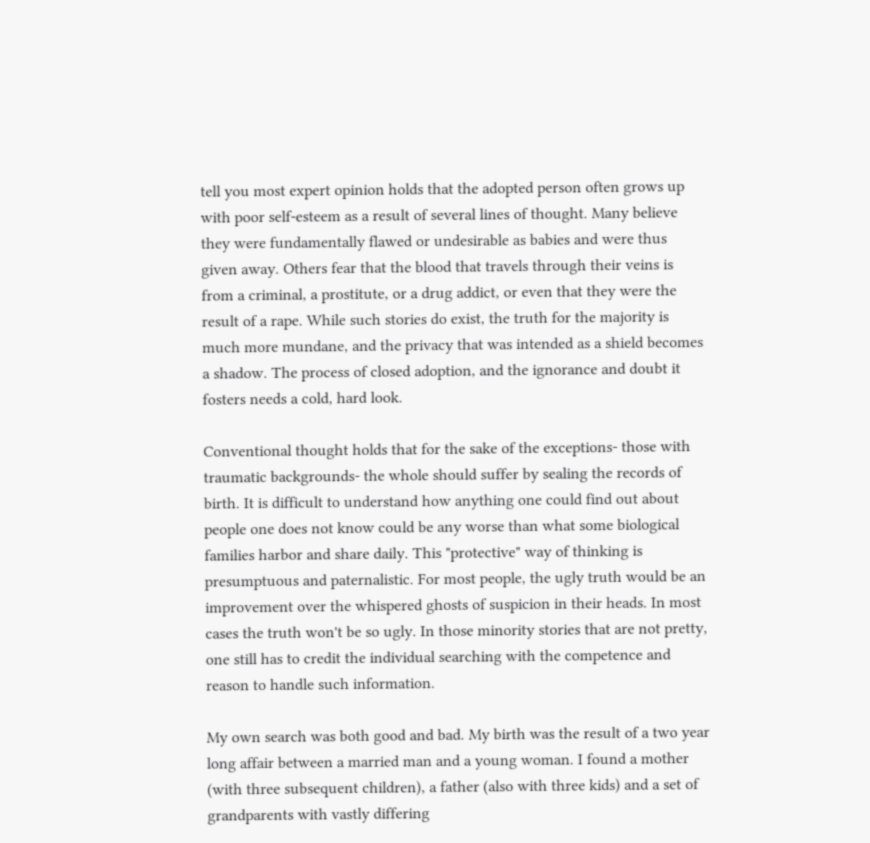tell you most expert opinion holds that the adopted person often grows up with poor self-esteem as a result of several lines of thought. Many believe they were fundamentally flawed or undesirable as babies and were thus given away. Others fear that the blood that travels through their veins is from a criminal, a prostitute, or a drug addict, or even that they were the result of a rape. While such stories do exist, the truth for the majority is much more mundane, and the privacy that was intended as a shield becomes a shadow. The process of closed adoption, and the ignorance and doubt it fosters needs a cold, hard look.

Conventional thought holds that for the sake of the exceptions- those with traumatic backgrounds- the whole should suffer by sealing the records of birth. It is difficult to understand how anything one could find out about people one does not know could be any worse than what some biological families harbor and share daily. This "protective" way of thinking is presumptuous and paternalistic. For most people, the ugly truth would be an improvement over the whispered ghosts of suspicion in their heads. In most cases the truth won't be so ugly. In those minority stories that are not pretty, one still has to credit the individual searching with the competence and reason to handle such information.

My own search was both good and bad. My birth was the result of a two year long affair between a married man and a young woman. I found a mother (with three subsequent children), a father (also with three kids) and a set of grandparents with vastly differing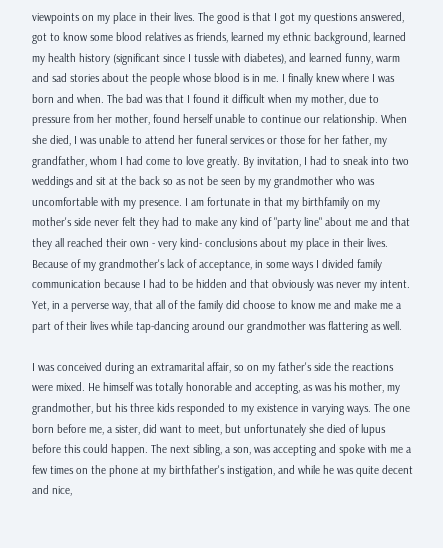viewpoints on my place in their lives. The good is that I got my questions answered, got to know some blood relatives as friends, learned my ethnic background, learned my health history (significant since I tussle with diabetes), and learned funny, warm and sad stories about the people whose blood is in me. I finally knew where I was born and when. The bad was that I found it difficult when my mother, due to pressure from her mother, found herself unable to continue our relationship. When she died, I was unable to attend her funeral services or those for her father, my grandfather, whom I had come to love greatly. By invitation, I had to sneak into two weddings and sit at the back so as not be seen by my grandmother who was uncomfortable with my presence. I am fortunate in that my birthfamily on my mother's side never felt they had to make any kind of "party line" about me and that they all reached their own - very kind- conclusions about my place in their lives. Because of my grandmother's lack of acceptance, in some ways I divided family communication because I had to be hidden and that obviously was never my intent. Yet, in a perverse way, that all of the family did choose to know me and make me a part of their lives while tap-dancing around our grandmother was flattering as well.

I was conceived during an extramarital affair, so on my father's side the reactions were mixed. He himself was totally honorable and accepting, as was his mother, my grandmother, but his three kids responded to my existence in varying ways. The one born before me, a sister, did want to meet, but unfortunately she died of lupus before this could happen. The next sibling, a son, was accepting and spoke with me a few times on the phone at my birthfather's instigation, and while he was quite decent and nice,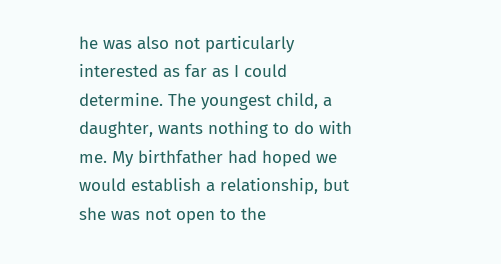he was also not particularly interested as far as I could determine. The youngest child, a daughter, wants nothing to do with me. My birthfather had hoped we would establish a relationship, but she was not open to the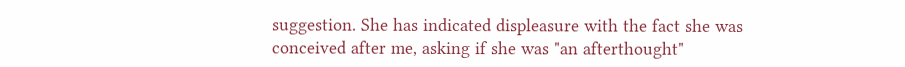suggestion. She has indicated displeasure with the fact she was conceived after me, asking if she was "an afterthought"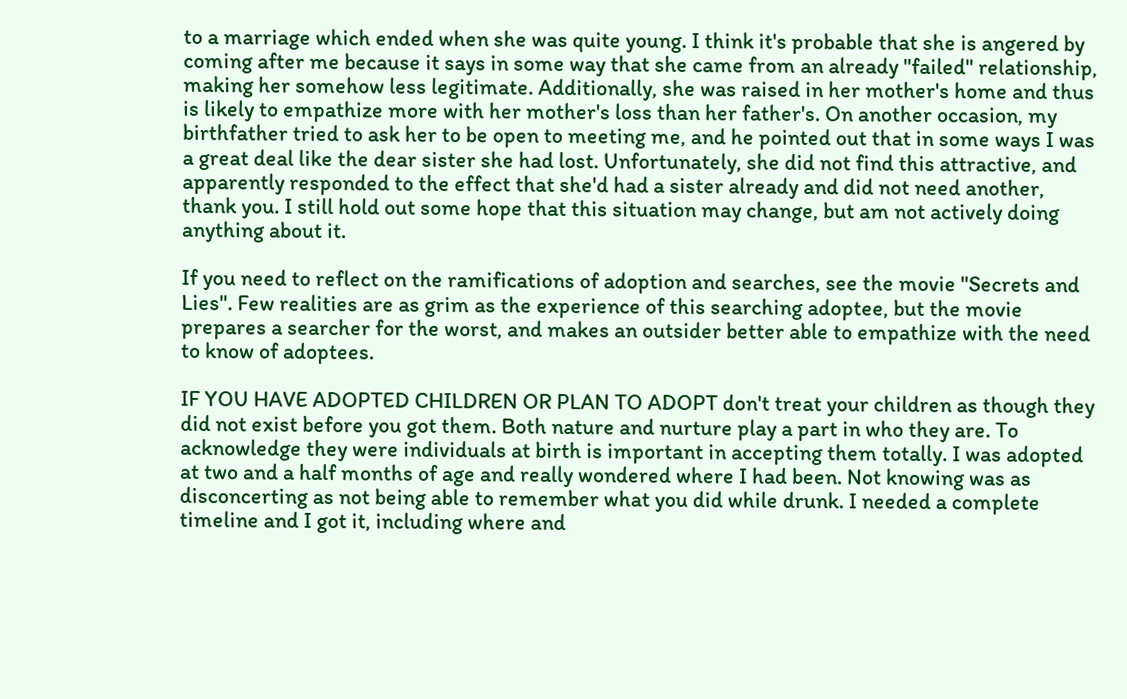to a marriage which ended when she was quite young. I think it's probable that she is angered by coming after me because it says in some way that she came from an already "failed" relationship, making her somehow less legitimate. Additionally, she was raised in her mother's home and thus is likely to empathize more with her mother's loss than her father's. On another occasion, my birthfather tried to ask her to be open to meeting me, and he pointed out that in some ways I was a great deal like the dear sister she had lost. Unfortunately, she did not find this attractive, and apparently responded to the effect that she'd had a sister already and did not need another, thank you. I still hold out some hope that this situation may change, but am not actively doing anything about it.

If you need to reflect on the ramifications of adoption and searches, see the movie "Secrets and Lies". Few realities are as grim as the experience of this searching adoptee, but the movie prepares a searcher for the worst, and makes an outsider better able to empathize with the need to know of adoptees.

IF YOU HAVE ADOPTED CHILDREN OR PLAN TO ADOPT don't treat your children as though they did not exist before you got them. Both nature and nurture play a part in who they are. To acknowledge they were individuals at birth is important in accepting them totally. I was adopted at two and a half months of age and really wondered where I had been. Not knowing was as disconcerting as not being able to remember what you did while drunk. I needed a complete timeline and I got it, including where and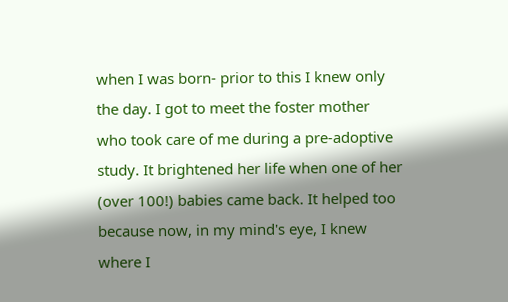when I was born- prior to this I knew only the day. I got to meet the foster mother who took care of me during a pre-adoptive study. It brightened her life when one of her (over 100!) babies came back. It helped too because now, in my mind's eye, I knew where I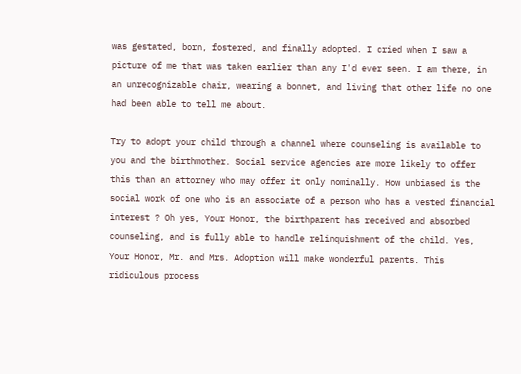was gestated, born, fostered, and finally adopted. I cried when I saw a picture of me that was taken earlier than any I'd ever seen. I am there, in an unrecognizable chair, wearing a bonnet, and living that other life no one had been able to tell me about.

Try to adopt your child through a channel where counseling is available to you and the birthmother. Social service agencies are more likely to offer this than an attorney who may offer it only nominally. How unbiased is the social work of one who is an associate of a person who has a vested financial interest ? Oh yes, Your Honor, the birthparent has received and absorbed counseling, and is fully able to handle relinquishment of the child. Yes, Your Honor, Mr. and Mrs. Adoption will make wonderful parents. This ridiculous process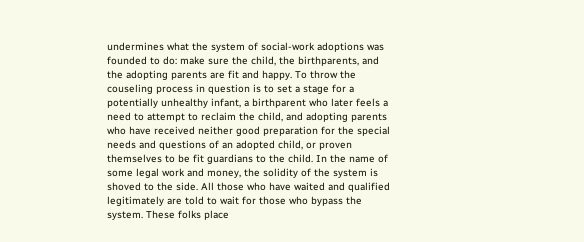undermines what the system of social-work adoptions was founded to do: make sure the child, the birthparents, and the adopting parents are fit and happy. To throw the couseling process in question is to set a stage for a potentially unhealthy infant, a birthparent who later feels a need to attempt to reclaim the child, and adopting parents who have received neither good preparation for the special needs and questions of an adopted child, or proven themselves to be fit guardians to the child. In the name of some legal work and money, the solidity of the system is shoved to the side. All those who have waited and qualified legitimately are told to wait for those who bypass the system. These folks place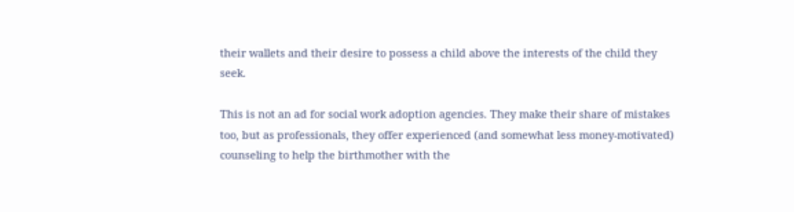their wallets and their desire to possess a child above the interests of the child they seek.

This is not an ad for social work adoption agencies. They make their share of mistakes too, but as professionals, they offer experienced (and somewhat less money-motivated) counseling to help the birthmother with the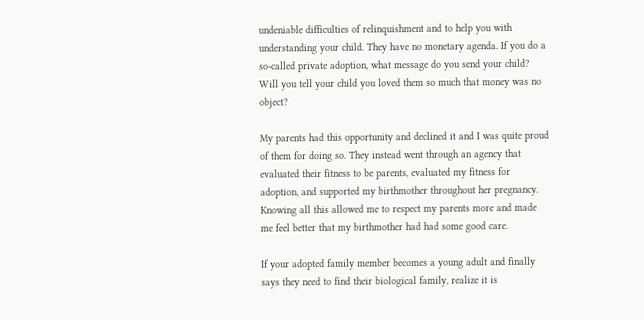undeniable difficulties of relinquishment and to help you with understanding your child. They have no monetary agenda. If you do a so-called private adoption, what message do you send your child? Will you tell your child you loved them so much that money was no object?

My parents had this opportunity and declined it and I was quite proud of them for doing so. They instead went through an agency that evaluated their fitness to be parents, evaluated my fitness for adoption, and supported my birthmother throughout her pregnancy. Knowing all this allowed me to respect my parents more and made me feel better that my birthmother had had some good care.

If your adopted family member becomes a young adult and finally says they need to find their biological family, realize it is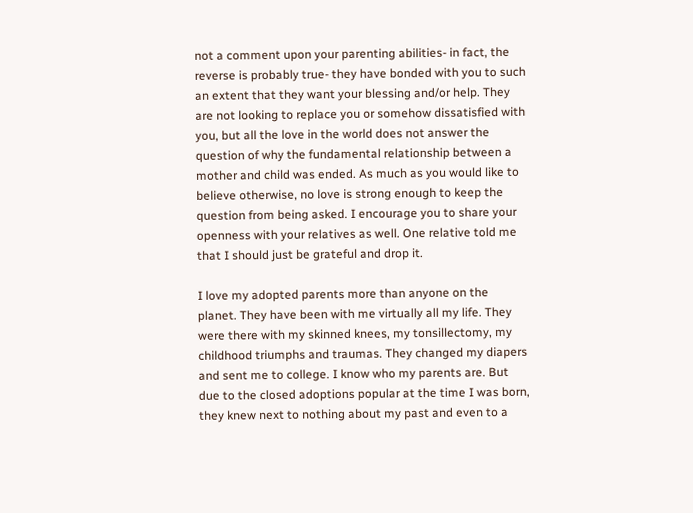not a comment upon your parenting abilities- in fact, the reverse is probably true- they have bonded with you to such an extent that they want your blessing and/or help. They are not looking to replace you or somehow dissatisfied with you, but all the love in the world does not answer the question of why the fundamental relationship between a mother and child was ended. As much as you would like to believe otherwise, no love is strong enough to keep the question from being asked. I encourage you to share your openness with your relatives as well. One relative told me that I should just be grateful and drop it.

I love my adopted parents more than anyone on the planet. They have been with me virtually all my life. They were there with my skinned knees, my tonsillectomy, my childhood triumphs and traumas. They changed my diapers and sent me to college. I know who my parents are. But due to the closed adoptions popular at the time I was born, they knew next to nothing about my past and even to a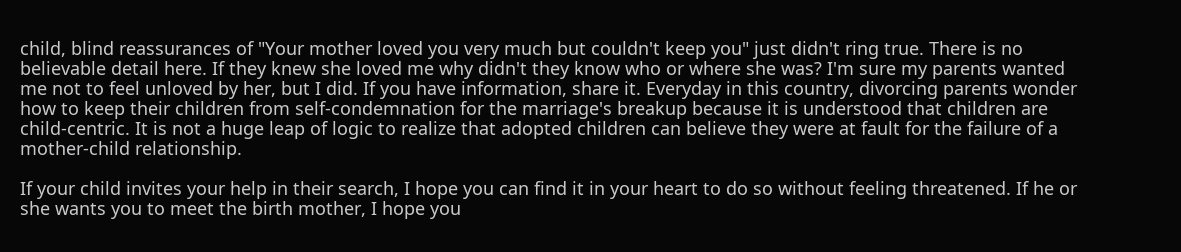child, blind reassurances of "Your mother loved you very much but couldn't keep you" just didn't ring true. There is no believable detail here. If they knew she loved me why didn't they know who or where she was? I'm sure my parents wanted me not to feel unloved by her, but I did. If you have information, share it. Everyday in this country, divorcing parents wonder how to keep their children from self-condemnation for the marriage's breakup because it is understood that children are child-centric. It is not a huge leap of logic to realize that adopted children can believe they were at fault for the failure of a mother-child relationship.

If your child invites your help in their search, I hope you can find it in your heart to do so without feeling threatened. If he or she wants you to meet the birth mother, I hope you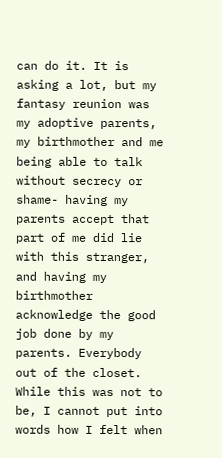can do it. It is asking a lot, but my fantasy reunion was my adoptive parents, my birthmother and me being able to talk without secrecy or shame- having my parents accept that part of me did lie with this stranger, and having my birthmother acknowledge the good job done by my parents. Everybody out of the closet. While this was not to be, I cannot put into words how I felt when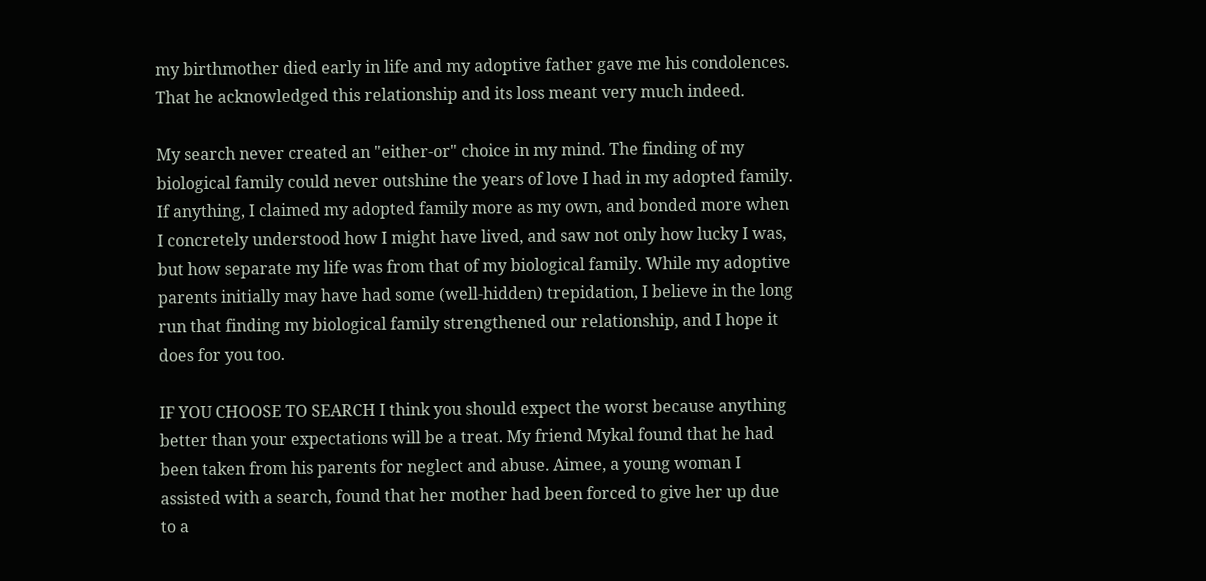my birthmother died early in life and my adoptive father gave me his condolences. That he acknowledged this relationship and its loss meant very much indeed.

My search never created an "either-or" choice in my mind. The finding of my biological family could never outshine the years of love I had in my adopted family. If anything, I claimed my adopted family more as my own, and bonded more when I concretely understood how I might have lived, and saw not only how lucky I was, but how separate my life was from that of my biological family. While my adoptive parents initially may have had some (well-hidden) trepidation, I believe in the long run that finding my biological family strengthened our relationship, and I hope it does for you too.

IF YOU CHOOSE TO SEARCH I think you should expect the worst because anything better than your expectations will be a treat. My friend Mykal found that he had been taken from his parents for neglect and abuse. Aimee, a young woman I assisted with a search, found that her mother had been forced to give her up due to a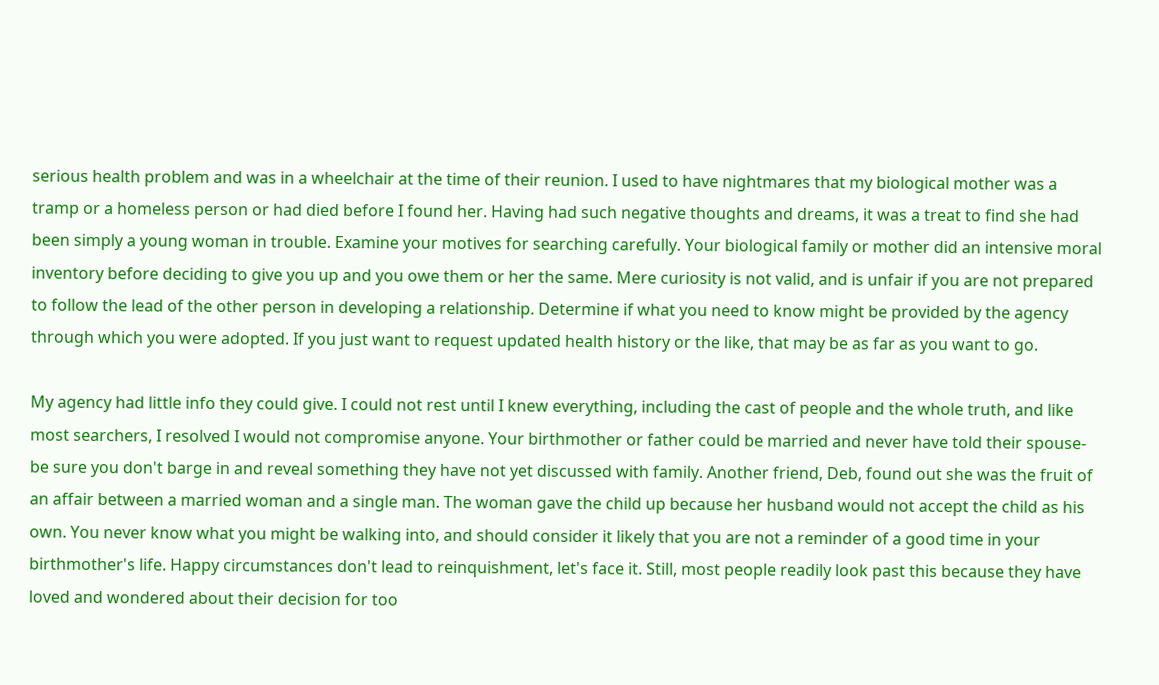serious health problem and was in a wheelchair at the time of their reunion. I used to have nightmares that my biological mother was a tramp or a homeless person or had died before I found her. Having had such negative thoughts and dreams, it was a treat to find she had been simply a young woman in trouble. Examine your motives for searching carefully. Your biological family or mother did an intensive moral inventory before deciding to give you up and you owe them or her the same. Mere curiosity is not valid, and is unfair if you are not prepared to follow the lead of the other person in developing a relationship. Determine if what you need to know might be provided by the agency through which you were adopted. If you just want to request updated health history or the like, that may be as far as you want to go.

My agency had little info they could give. I could not rest until I knew everything, including the cast of people and the whole truth, and like most searchers, I resolved I would not compromise anyone. Your birthmother or father could be married and never have told their spouse- be sure you don't barge in and reveal something they have not yet discussed with family. Another friend, Deb, found out she was the fruit of an affair between a married woman and a single man. The woman gave the child up because her husband would not accept the child as his own. You never know what you might be walking into, and should consider it likely that you are not a reminder of a good time in your birthmother's life. Happy circumstances don't lead to reinquishment, let's face it. Still, most people readily look past this because they have loved and wondered about their decision for too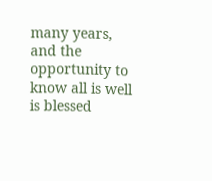many years, and the opportunity to know all is well is blessed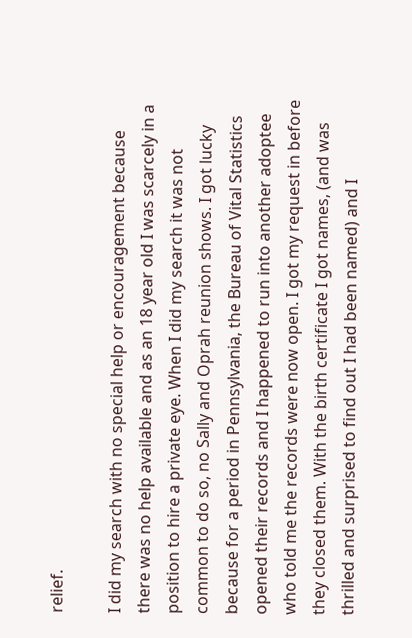relief.

I did my search with no special help or encouragement because there was no help available and as an 18 year old I was scarcely in a position to hire a private eye. When I did my search it was not common to do so, no Sally and Oprah reunion shows. I got lucky because for a period in Pennsylvania, the Bureau of Vital Statistics opened their records and I happened to run into another adoptee who told me the records were now open. I got my request in before they closed them. With the birth certificate I got names, (and was thrilled and surprised to find out I had been named) and I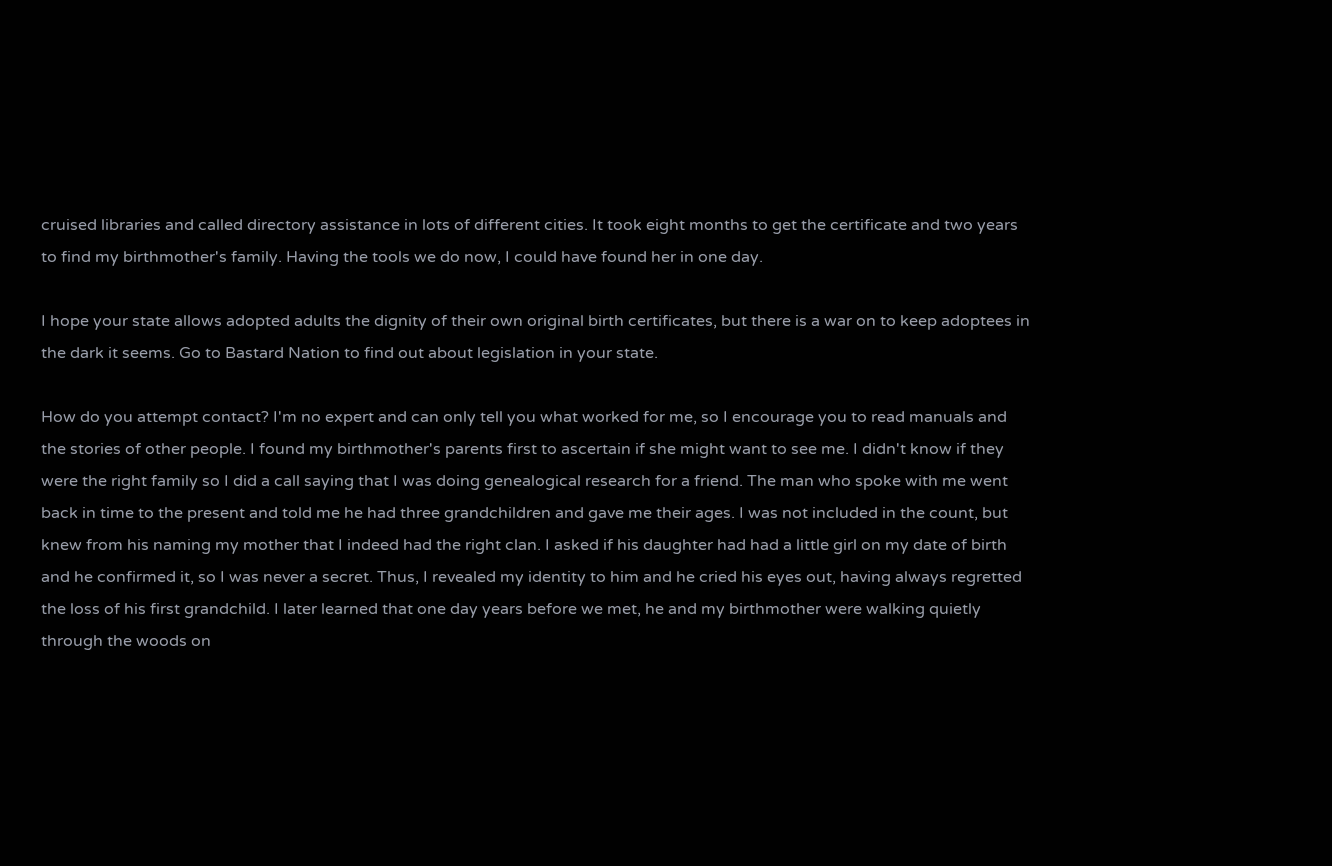cruised libraries and called directory assistance in lots of different cities. It took eight months to get the certificate and two years to find my birthmother's family. Having the tools we do now, I could have found her in one day.

I hope your state allows adopted adults the dignity of their own original birth certificates, but there is a war on to keep adoptees in the dark it seems. Go to Bastard Nation to find out about legislation in your state.

How do you attempt contact? I'm no expert and can only tell you what worked for me, so I encourage you to read manuals and the stories of other people. I found my birthmother's parents first to ascertain if she might want to see me. I didn't know if they were the right family so I did a call saying that I was doing genealogical research for a friend. The man who spoke with me went back in time to the present and told me he had three grandchildren and gave me their ages. I was not included in the count, but knew from his naming my mother that I indeed had the right clan. I asked if his daughter had had a little girl on my date of birth and he confirmed it, so I was never a secret. Thus, I revealed my identity to him and he cried his eyes out, having always regretted the loss of his first grandchild. I later learned that one day years before we met, he and my birthmother were walking quietly through the woods on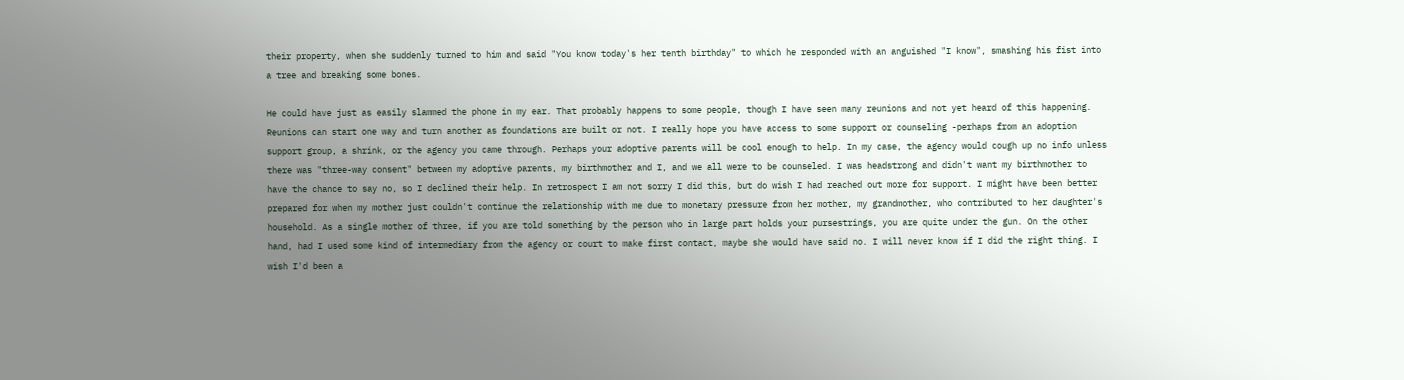their property, when she suddenly turned to him and said "You know today's her tenth birthday" to which he responded with an anguished "I know", smashing his fist into a tree and breaking some bones.

He could have just as easily slammed the phone in my ear. That probably happens to some people, though I have seen many reunions and not yet heard of this happening. Reunions can start one way and turn another as foundations are built or not. I really hope you have access to some support or counseling -perhaps from an adoption support group, a shrink, or the agency you came through. Perhaps your adoptive parents will be cool enough to help. In my case, the agency would cough up no info unless there was "three-way consent" between my adoptive parents, my birthmother and I, and we all were to be counseled. I was headstrong and didn't want my birthmother to have the chance to say no, so I declined their help. In retrospect I am not sorry I did this, but do wish I had reached out more for support. I might have been better prepared for when my mother just couldn't continue the relationship with me due to monetary pressure from her mother, my grandmother, who contributed to her daughter's household. As a single mother of three, if you are told something by the person who in large part holds your pursestrings, you are quite under the gun. On the other hand, had I used some kind of intermediary from the agency or court to make first contact, maybe she would have said no. I will never know if I did the right thing. I wish I'd been a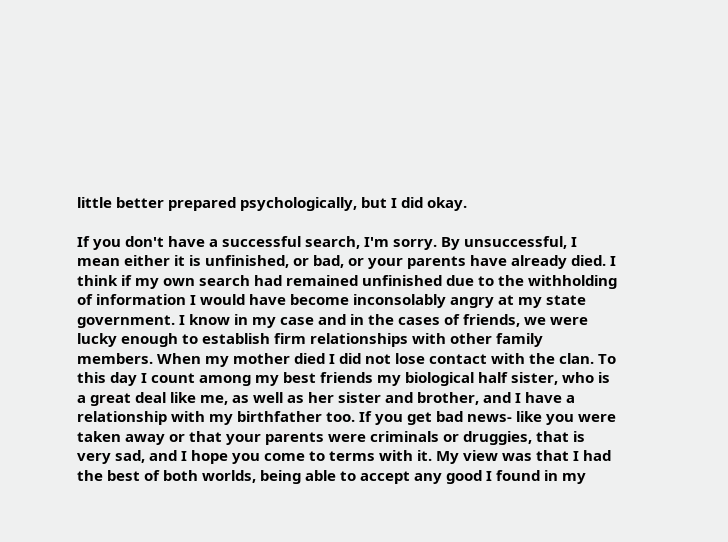little better prepared psychologically, but I did okay.

If you don't have a successful search, I'm sorry. By unsuccessful, I mean either it is unfinished, or bad, or your parents have already died. I think if my own search had remained unfinished due to the withholding of information I would have become inconsolably angry at my state government. I know in my case and in the cases of friends, we were lucky enough to establish firm relationships with other family members. When my mother died I did not lose contact with the clan. To this day I count among my best friends my biological half sister, who is a great deal like me, as well as her sister and brother, and I have a relationship with my birthfather too. If you get bad news- like you were taken away or that your parents were criminals or druggies, that is very sad, and I hope you come to terms with it. My view was that I had the best of both worlds, being able to accept any good I found in my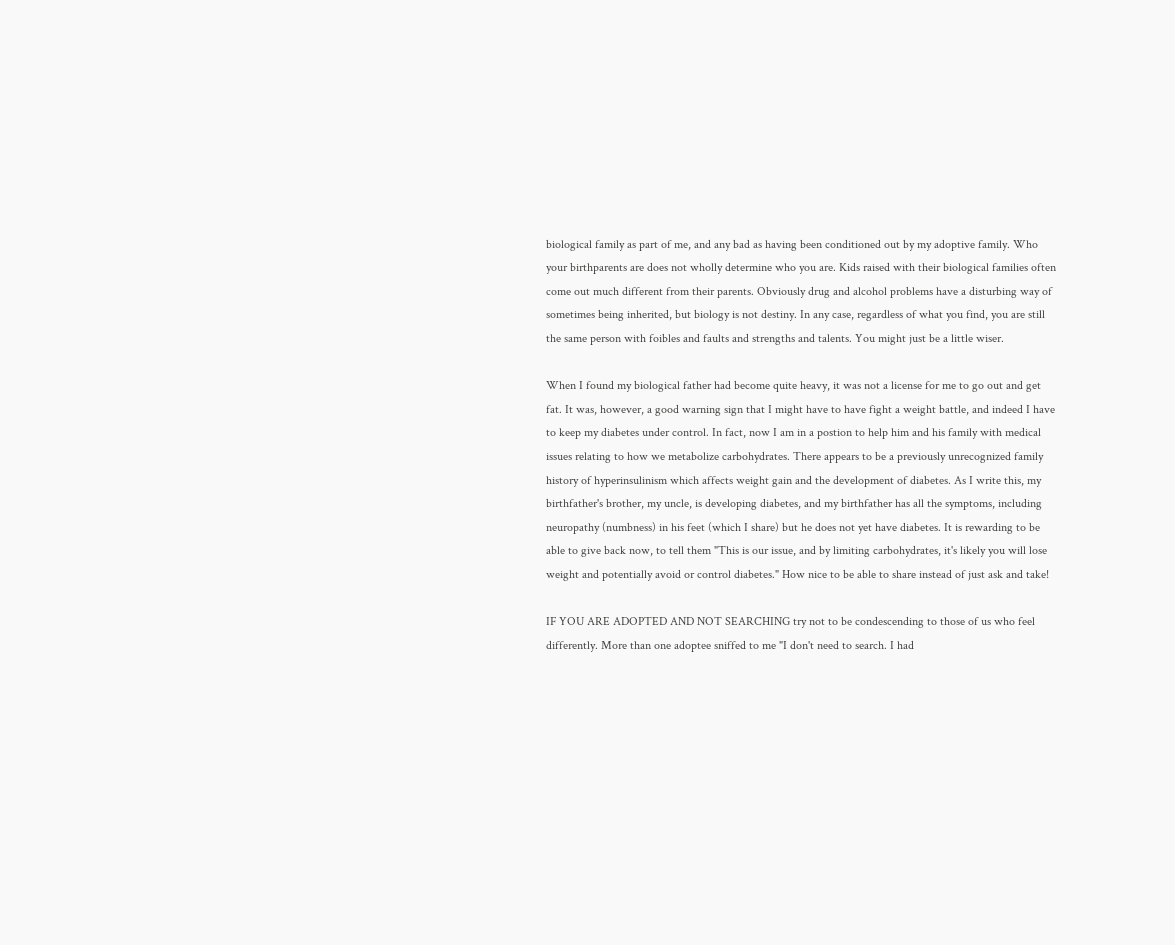biological family as part of me, and any bad as having been conditioned out by my adoptive family. Who your birthparents are does not wholly determine who you are. Kids raised with their biological families often come out much different from their parents. Obviously drug and alcohol problems have a disturbing way of sometimes being inherited, but biology is not destiny. In any case, regardless of what you find, you are still the same person with foibles and faults and strengths and talents. You might just be a little wiser.

When I found my biological father had become quite heavy, it was not a license for me to go out and get fat. It was, however, a good warning sign that I might have to have fight a weight battle, and indeed I have to keep my diabetes under control. In fact, now I am in a postion to help him and his family with medical issues relating to how we metabolize carbohydrates. There appears to be a previously unrecognized family history of hyperinsulinism which affects weight gain and the development of diabetes. As I write this, my birthfather's brother, my uncle, is developing diabetes, and my birthfather has all the symptoms, including neuropathy (numbness) in his feet (which I share) but he does not yet have diabetes. It is rewarding to be able to give back now, to tell them "This is our issue, and by limiting carbohydrates, it's likely you will lose weight and potentially avoid or control diabetes." How nice to be able to share instead of just ask and take!

IF YOU ARE ADOPTED AND NOT SEARCHING try not to be condescending to those of us who feel differently. More than one adoptee sniffed to me "I don't need to search. I had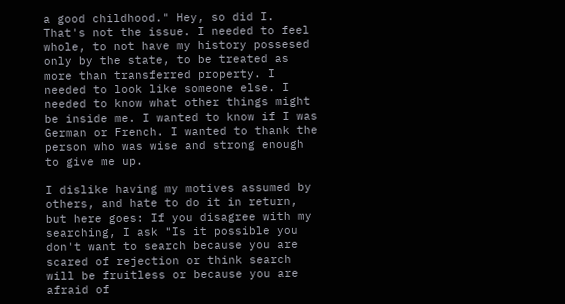a good childhood." Hey, so did I. That's not the issue. I needed to feel whole, to not have my history possesed only by the state, to be treated as more than transferred property. I needed to look like someone else. I needed to know what other things might be inside me. I wanted to know if I was German or French. I wanted to thank the person who was wise and strong enough to give me up.

I dislike having my motives assumed by others, and hate to do it in return, but here goes: If you disagree with my searching, I ask "Is it possible you don't want to search because you are scared of rejection or think search will be fruitless or because you are afraid of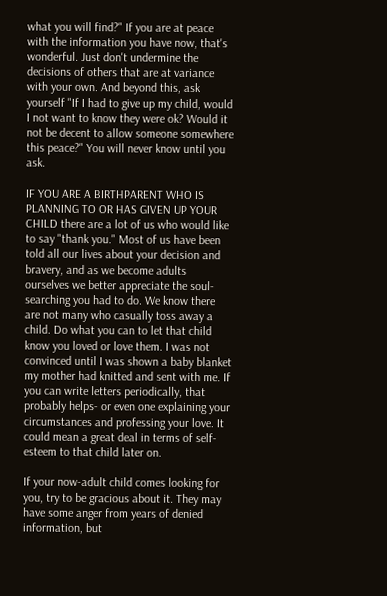what you will find?" If you are at peace with the information you have now, that's wonderful. Just don't undermine the decisions of others that are at variance with your own. And beyond this, ask yourself "If I had to give up my child, would I not want to know they were ok? Would it not be decent to allow someone somewhere this peace?" You will never know until you ask.

IF YOU ARE A BIRTHPARENT WHO IS PLANNING TO OR HAS GIVEN UP YOUR CHILD there are a lot of us who would like to say "thank you." Most of us have been told all our lives about your decision and bravery, and as we become adults ourselves we better appreciate the soul-searching you had to do. We know there are not many who casually toss away a child. Do what you can to let that child know you loved or love them. I was not convinced until I was shown a baby blanket my mother had knitted and sent with me. If you can write letters periodically, that probably helps- or even one explaining your circumstances and professing your love. It could mean a great deal in terms of self-esteem to that child later on.

If your now-adult child comes looking for you, try to be gracious about it. They may have some anger from years of denied information, but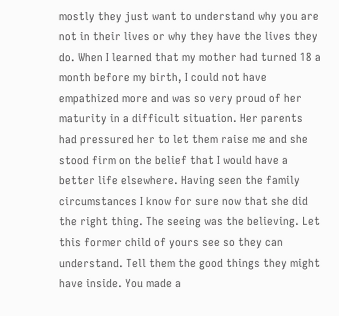mostly they just want to understand why you are not in their lives or why they have the lives they do. When I learned that my mother had turned 18 a month before my birth, I could not have empathized more and was so very proud of her maturity in a difficult situation. Her parents had pressured her to let them raise me and she stood firm on the belief that I would have a better life elsewhere. Having seen the family circumstances I know for sure now that she did the right thing. The seeing was the believing. Let this former child of yours see so they can understand. Tell them the good things they might have inside. You made a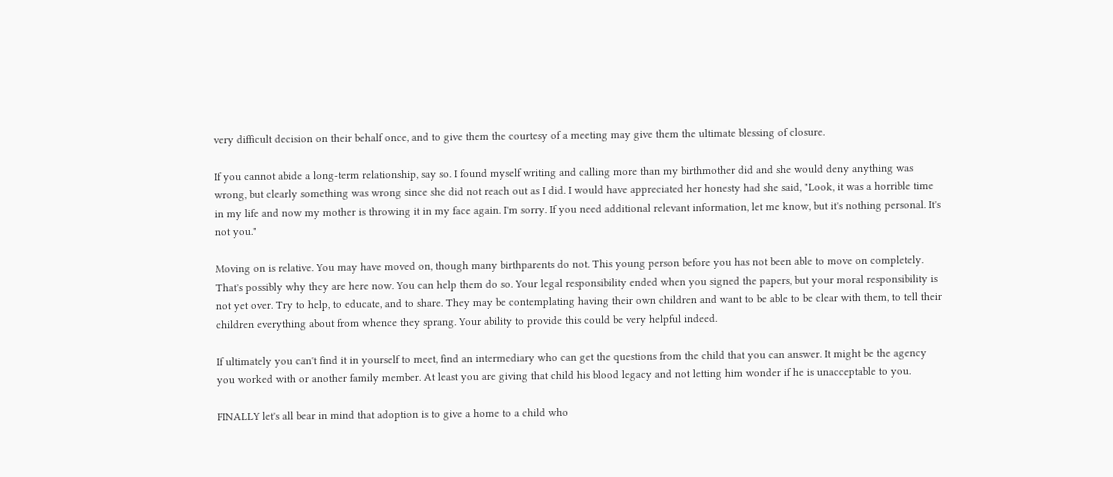very difficult decision on their behalf once, and to give them the courtesy of a meeting may give them the ultimate blessing of closure.

If you cannot abide a long-term relationship, say so. I found myself writing and calling more than my birthmother did and she would deny anything was wrong, but clearly something was wrong since she did not reach out as I did. I would have appreciated her honesty had she said, "Look, it was a horrible time in my life and now my mother is throwing it in my face again. I'm sorry. If you need additional relevant information, let me know, but it's nothing personal. It's not you."

Moving on is relative. You may have moved on, though many birthparents do not. This young person before you has not been able to move on completely. That's possibly why they are here now. You can help them do so. Your legal responsibility ended when you signed the papers, but your moral responsibility is not yet over. Try to help, to educate, and to share. They may be contemplating having their own children and want to be able to be clear with them, to tell their children everything about from whence they sprang. Your ability to provide this could be very helpful indeed.

If ultimately you can't find it in yourself to meet, find an intermediary who can get the questions from the child that you can answer. It might be the agency you worked with or another family member. At least you are giving that child his blood legacy and not letting him wonder if he is unacceptable to you.

FINALLY let's all bear in mind that adoption is to give a home to a child who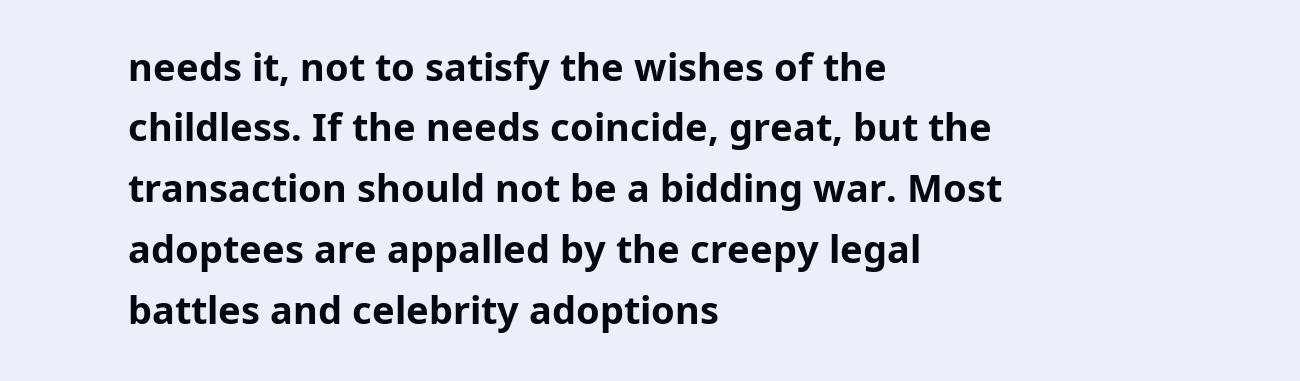needs it, not to satisfy the wishes of the childless. If the needs coincide, great, but the transaction should not be a bidding war. Most adoptees are appalled by the creepy legal battles and celebrity adoptions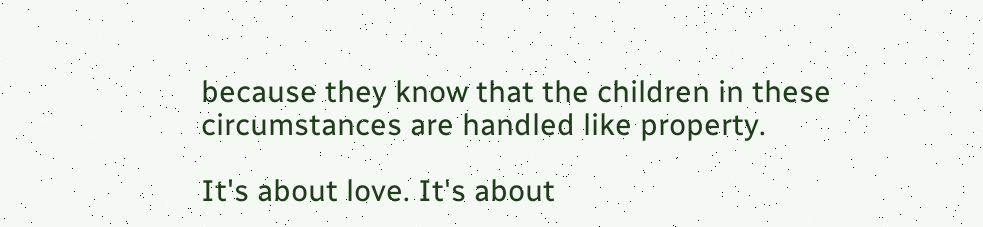because they know that the children in these circumstances are handled like property.

It's about love. It's about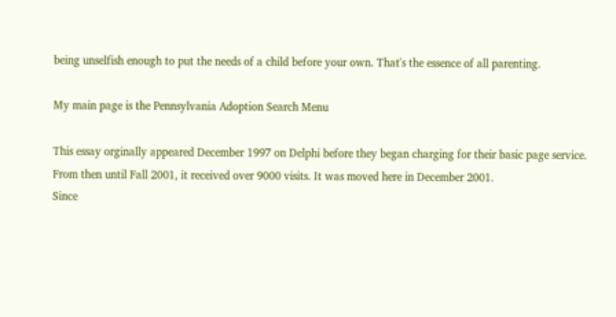being unselfish enough to put the needs of a child before your own. That's the essence of all parenting.

My main page is the Pennsylvania Adoption Search Menu

This essay orginally appeared December 1997 on Delphi before they began charging for their basic page service. From then until Fall 2001, it received over 9000 visits. It was moved here in December 2001.
Since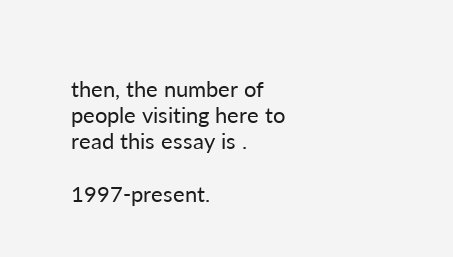then, the number of people visiting here to read this essay is .

1997-present.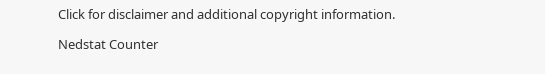Click for disclaimer and additional copyright information.

Nedstat Counter